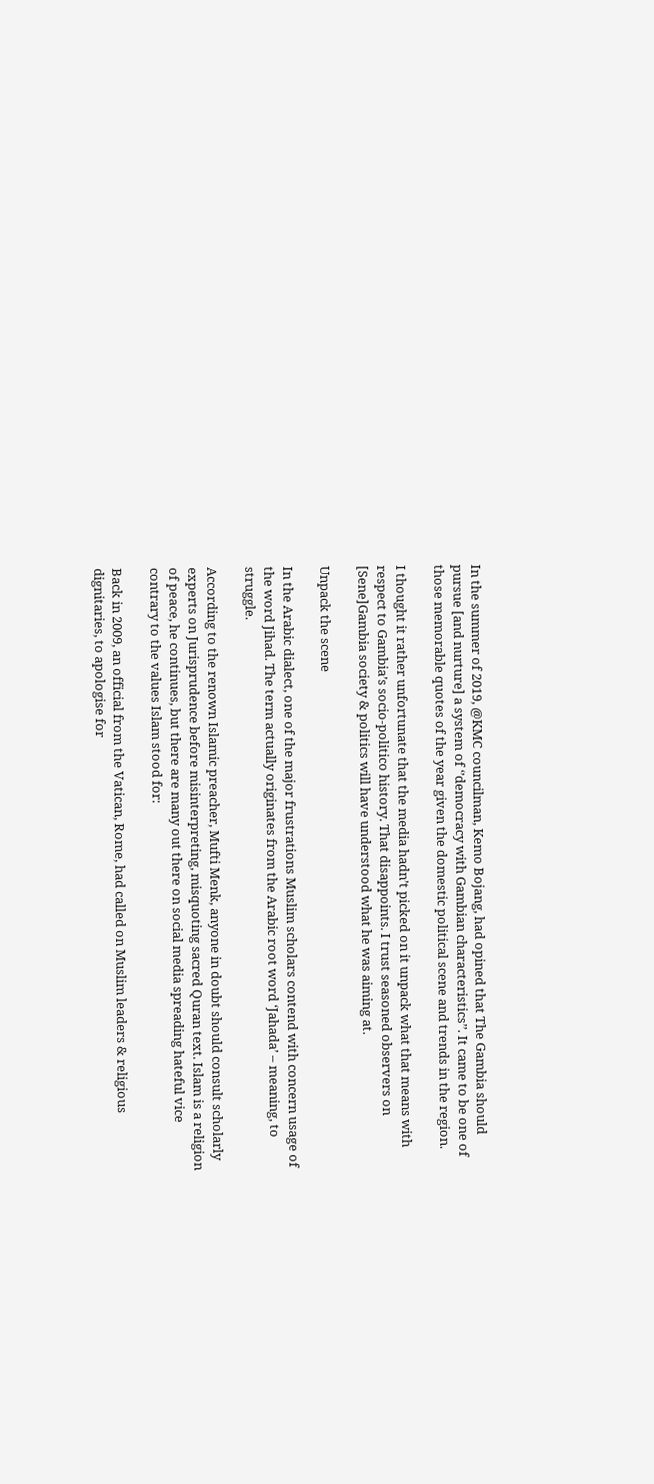In the summer of 2019, @KMC councilman, Kemo Bojang, had opined that The Gambia should pursue [and nurture] a system of ‘’democracy with Gambian characteristics’’. It came to be one of those memorable quotes of the year given the domestic political scene and trends in the region.

I thought it rather unfortunate that the media hadn’t picked on it unpack what that means with respect to Gambia’s socio-politico history. That disappoints. I trust seasoned observers on [Sene]Gambia society & politics will have understood what he was aiming at.

Unpack the scene

In the Arabic dialect, one of the major frustrations Muslim scholars contend with concern usage of the word Jihad. The term actually originates from the Arabic root word ‘Jahada’ – meaning, to struggle.

According to the renown Islamic preacher, Mufti Menk, anyone in doubt should consult scholarly experts on Jurisprudence before misinterpreting, misquoting sacred Quran text. Islam is a religion of peace, he continues, but there are many out there on social media spreading hateful vice contrary to the values Islam stood for:

Back in 2009, an official from the Vatican, Rome, had called on Muslim leaders & religious dignitaries, to apologise for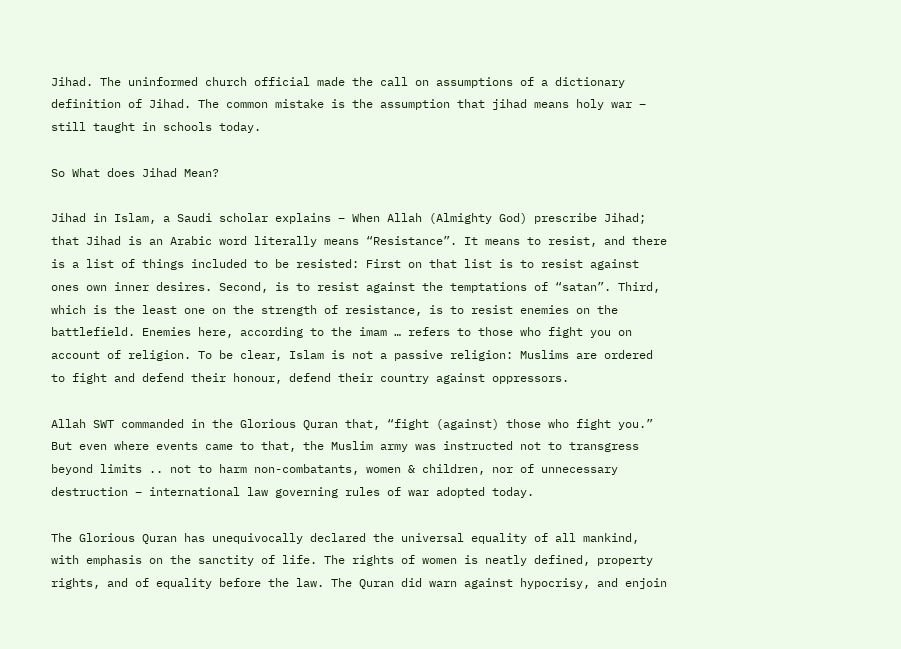Jihad. The uninformed church official made the call on assumptions of a dictionary definition of Jihad. The common mistake is the assumption that jihad means holy war – still taught in schools today.

So What does Jihad Mean?

Jihad in Islam, a Saudi scholar explains – When Allah (Almighty God) prescribe Jihad; that Jihad is an Arabic word literally means “Resistance”. It means to resist, and there is a list of things included to be resisted: First on that list is to resist against ones own inner desires. Second, is to resist against the temptations of “satan”. Third, which is the least one on the strength of resistance, is to resist enemies on the battlefield. Enemies here, according to the imam … refers to those who fight you on account of religion. To be clear, Islam is not a passive religion: Muslims are ordered to fight and defend their honour, defend their country against oppressors.

Allah SWT commanded in the Glorious Quran that, “fight (against) those who fight you.” But even where events came to that, the Muslim army was instructed not to transgress beyond limits .. not to harm non-combatants, women & children, nor of unnecessary destruction – international law governing rules of war adopted today.

The Glorious Quran has unequivocally declared the universal equality of all mankind, with emphasis on the sanctity of life. The rights of women is neatly defined, property rights, and of equality before the law. The Quran did warn against hypocrisy, and enjoin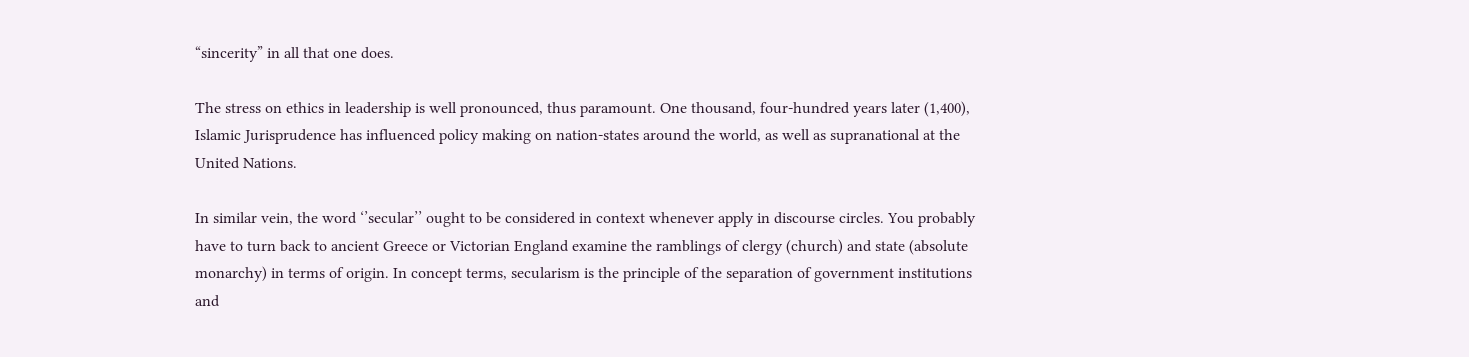“sincerity” in all that one does.

The stress on ethics in leadership is well pronounced, thus paramount. One thousand, four-hundred years later (1,400), Islamic Jurisprudence has influenced policy making on nation-states around the world, as well as supranational at the United Nations.

In similar vein, the word ‘’secular’’ ought to be considered in context whenever apply in discourse circles. You probably have to turn back to ancient Greece or Victorian England examine the ramblings of clergy (church) and state (absolute monarchy) in terms of origin. In concept terms, secularism is the principle of the separation of government institutions and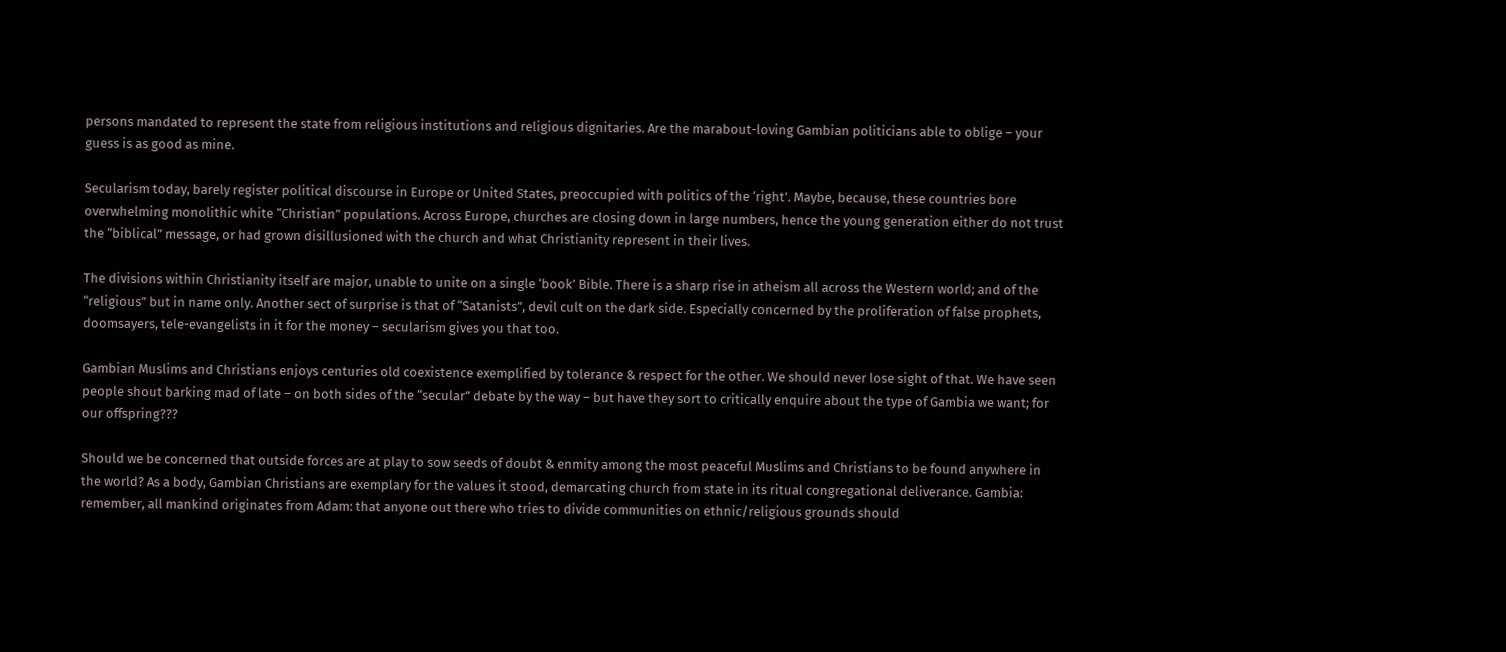persons mandated to represent the state from religious institutions and religious dignitaries. Are the marabout-loving Gambian politicians able to oblige – your guess is as good as mine.

Secularism today, barely register political discourse in Europe or United States, preoccupied with politics of the ‘right’. Maybe, because, these countries bore overwhelming monolithic white “Christian” populations. Across Europe, churches are closing down in large numbers, hence the young generation either do not trust the “biblical” message, or had grown disillusioned with the church and what Christianity represent in their lives.

The divisions within Christianity itself are major, unable to unite on a single ‘book’ Bible. There is a sharp rise in atheism all across the Western world; and of the “religious” but in name only. Another sect of surprise is that of “Satanists”, devil cult on the dark side. Especially concerned by the proliferation of false prophets, doomsayers, tele-evangelists in it for the money – secularism gives you that too.

Gambian Muslims and Christians enjoys centuries old coexistence exemplified by tolerance & respect for the other. We should never lose sight of that. We have seen people shout barking mad of late – on both sides of the “secular” debate by the way – but have they sort to critically enquire about the type of Gambia we want; for our offspring???

Should we be concerned that outside forces are at play to sow seeds of doubt & enmity among the most peaceful Muslims and Christians to be found anywhere in the world? As a body, Gambian Christians are exemplary for the values it stood, demarcating church from state in its ritual congregational deliverance. Gambia: remember, all mankind originates from Adam: that anyone out there who tries to divide communities on ethnic/religious grounds should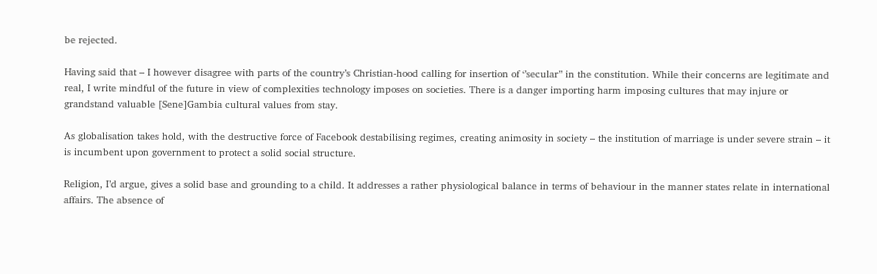be rejected.

Having said that – I however disagree with parts of the country’s Christian-hood calling for insertion of ‘’secular’’ in the constitution. While their concerns are legitimate and real, I write mindful of the future in view of complexities technology imposes on societies. There is a danger importing harm imposing cultures that may injure or grandstand valuable [Sene]Gambia cultural values from stay.

As globalisation takes hold, with the destructive force of Facebook destabilising regimes, creating animosity in society – the institution of marriage is under severe strain – it is incumbent upon government to protect a solid social structure.

Religion, I’d argue, gives a solid base and grounding to a child. It addresses a rather physiological balance in terms of behaviour in the manner states relate in international affairs. The absence of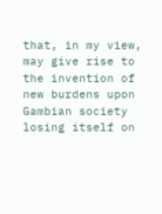that, in my view, may give rise to the invention of new burdens upon Gambian society losing itself on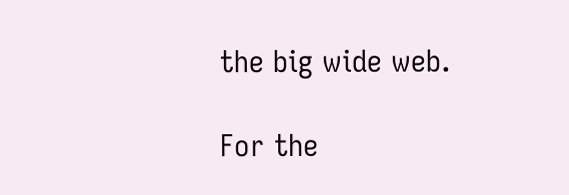the big wide web.

For the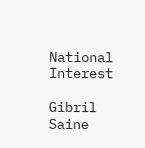National Interest

Gibril Saine